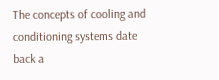The concepts of cooling and conditioning systems date back a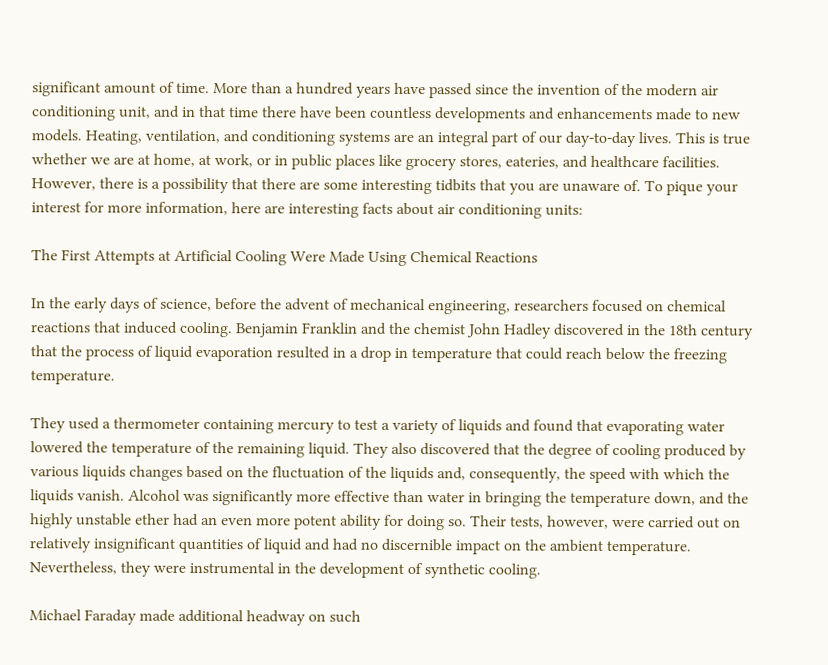significant amount of time. More than a hundred years have passed since the invention of the modern air conditioning unit, and in that time there have been countless developments and enhancements made to new models. Heating, ventilation, and conditioning systems are an integral part of our day-to-day lives. This is true whether we are at home, at work, or in public places like grocery stores, eateries, and healthcare facilities. However, there is a possibility that there are some interesting tidbits that you are unaware of. To pique your interest for more information, here are interesting facts about air conditioning units:

The First Attempts at Artificial Cooling Were Made Using Chemical Reactions

In the early days of science, before the advent of mechanical engineering, researchers focused on chemical reactions that induced cooling. Benjamin Franklin and the chemist John Hadley discovered in the 18th century that the process of liquid evaporation resulted in a drop in temperature that could reach below the freezing temperature.

They used a thermometer containing mercury to test a variety of liquids and found that evaporating water lowered the temperature of the remaining liquid. They also discovered that the degree of cooling produced by various liquids changes based on the fluctuation of the liquids and, consequently, the speed with which the liquids vanish. Alcohol was significantly more effective than water in bringing the temperature down, and the highly unstable ether had an even more potent ability for doing so. Their tests, however, were carried out on relatively insignificant quantities of liquid and had no discernible impact on the ambient temperature. Nevertheless, they were instrumental in the development of synthetic cooling.

Michael Faraday made additional headway on such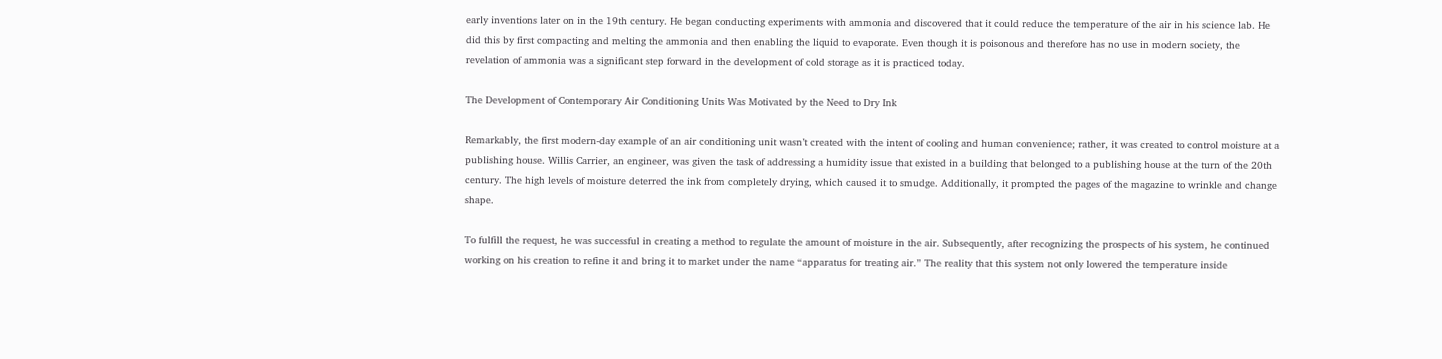early inventions later on in the 19th century. He began conducting experiments with ammonia and discovered that it could reduce the temperature of the air in his science lab. He did this by first compacting and melting the ammonia and then enabling the liquid to evaporate. Even though it is poisonous and therefore has no use in modern society, the revelation of ammonia was a significant step forward in the development of cold storage as it is practiced today.

The Development of Contemporary Air Conditioning Units Was Motivated by the Need to Dry Ink

Remarkably, the first modern-day example of an air conditioning unit wasn’t created with the intent of cooling and human convenience; rather, it was created to control moisture at a publishing house. Willis Carrier, an engineer, was given the task of addressing a humidity issue that existed in a building that belonged to a publishing house at the turn of the 20th century. The high levels of moisture deterred the ink from completely drying, which caused it to smudge. Additionally, it prompted the pages of the magazine to wrinkle and change shape.

To fulfill the request, he was successful in creating a method to regulate the amount of moisture in the air. Subsequently, after recognizing the prospects of his system, he continued working on his creation to refine it and bring it to market under the name “apparatus for treating air.” The reality that this system not only lowered the temperature inside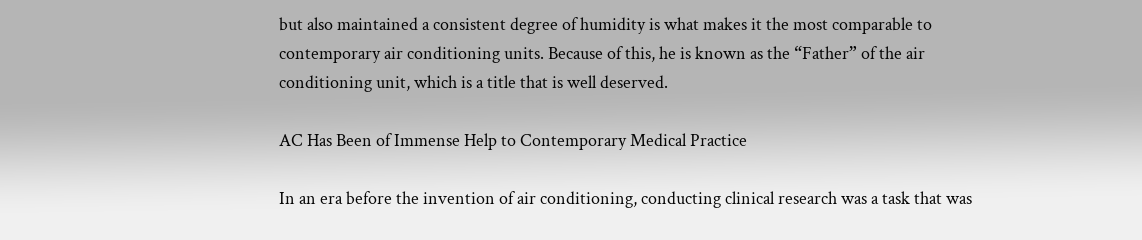but also maintained a consistent degree of humidity is what makes it the most comparable to contemporary air conditioning units. Because of this, he is known as the “Father” of the air conditioning unit, which is a title that is well deserved.

AC Has Been of Immense Help to Contemporary Medical Practice

In an era before the invention of air conditioning, conducting clinical research was a task that was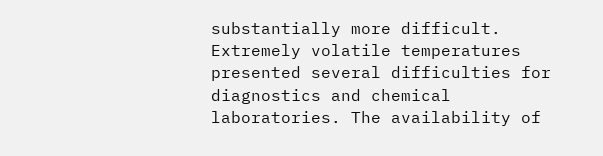substantially more difficult. Extremely volatile temperatures presented several difficulties for diagnostics and chemical laboratories. The availability of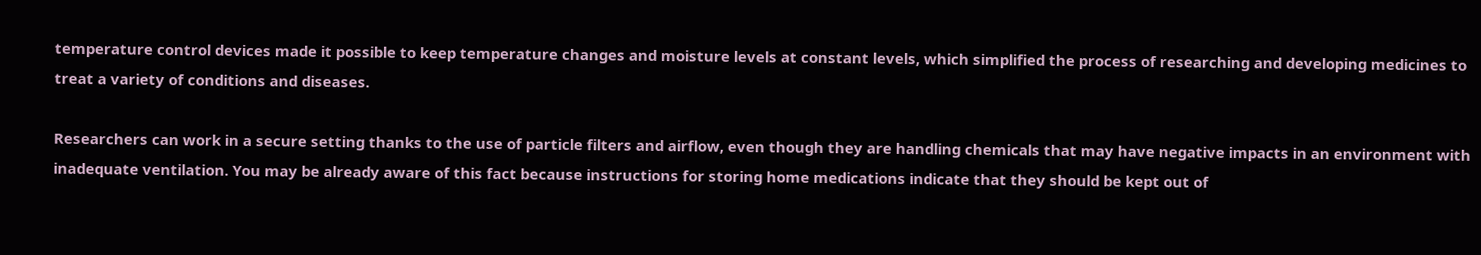temperature control devices made it possible to keep temperature changes and moisture levels at constant levels, which simplified the process of researching and developing medicines to treat a variety of conditions and diseases.

Researchers can work in a secure setting thanks to the use of particle filters and airflow, even though they are handling chemicals that may have negative impacts in an environment with inadequate ventilation. You may be already aware of this fact because instructions for storing home medications indicate that they should be kept out of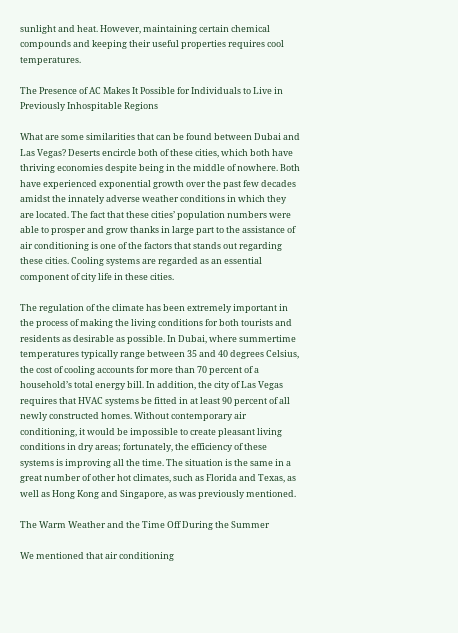sunlight and heat. However, maintaining certain chemical compounds and keeping their useful properties requires cool temperatures.

The Presence of AC Makes It Possible for Individuals to Live in Previously Inhospitable Regions

What are some similarities that can be found between Dubai and Las Vegas? Deserts encircle both of these cities, which both have thriving economies despite being in the middle of nowhere. Both have experienced exponential growth over the past few decades amidst the innately adverse weather conditions in which they are located. The fact that these cities’ population numbers were able to prosper and grow thanks in large part to the assistance of air conditioning is one of the factors that stands out regarding these cities. Cooling systems are regarded as an essential component of city life in these cities.

The regulation of the climate has been extremely important in the process of making the living conditions for both tourists and residents as desirable as possible. In Dubai, where summertime temperatures typically range between 35 and 40 degrees Celsius, the cost of cooling accounts for more than 70 percent of a household’s total energy bill. In addition, the city of Las Vegas requires that HVAC systems be fitted in at least 90 percent of all newly constructed homes. Without contemporary air conditioning, it would be impossible to create pleasant living conditions in dry areas; fortunately, the efficiency of these systems is improving all the time. The situation is the same in a great number of other hot climates, such as Florida and Texas, as well as Hong Kong and Singapore, as was previously mentioned.

The Warm Weather and the Time Off During the Summer

We mentioned that air conditioning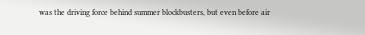was the driving force behind summer blockbusters, but even before air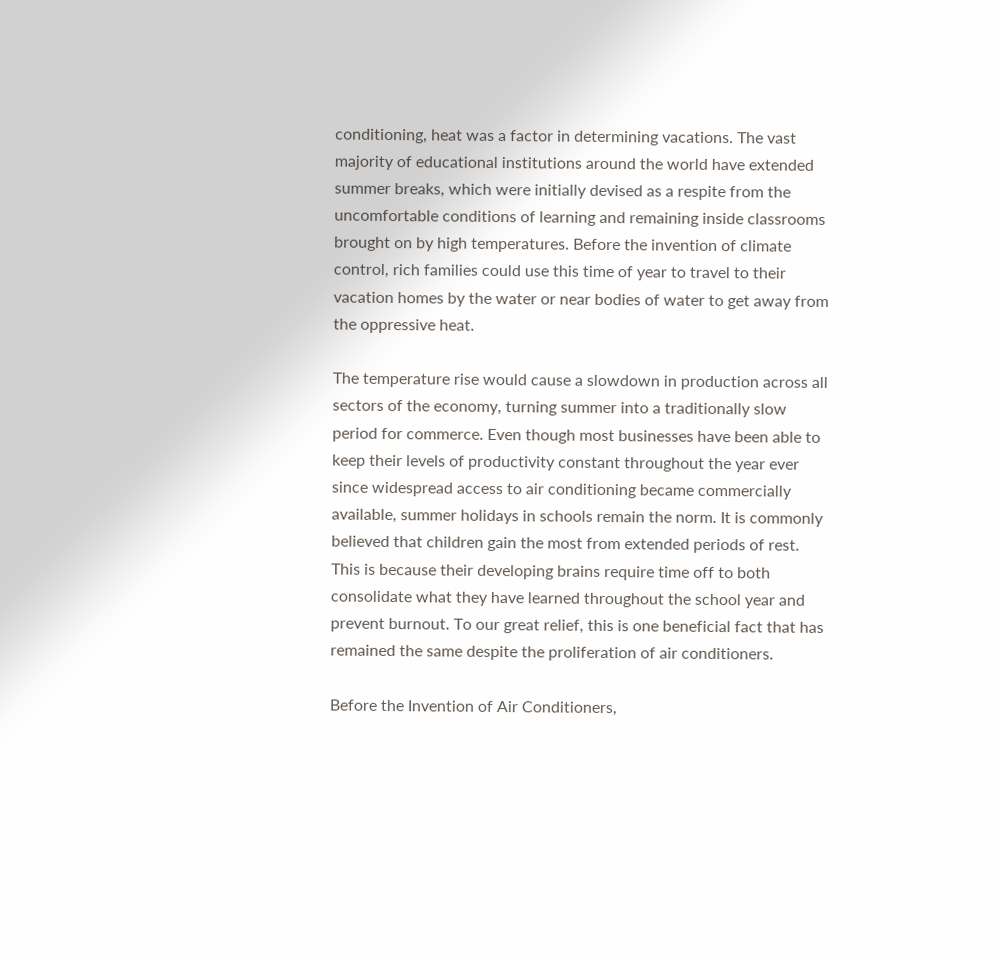conditioning, heat was a factor in determining vacations. The vast majority of educational institutions around the world have extended summer breaks, which were initially devised as a respite from the uncomfortable conditions of learning and remaining inside classrooms brought on by high temperatures. Before the invention of climate control, rich families could use this time of year to travel to their vacation homes by the water or near bodies of water to get away from the oppressive heat.

The temperature rise would cause a slowdown in production across all sectors of the economy, turning summer into a traditionally slow period for commerce. Even though most businesses have been able to keep their levels of productivity constant throughout the year ever since widespread access to air conditioning became commercially available, summer holidays in schools remain the norm. It is commonly believed that children gain the most from extended periods of rest. This is because their developing brains require time off to both consolidate what they have learned throughout the school year and prevent burnout. To our great relief, this is one beneficial fact that has remained the same despite the proliferation of air conditioners.

Before the Invention of Air Conditioners,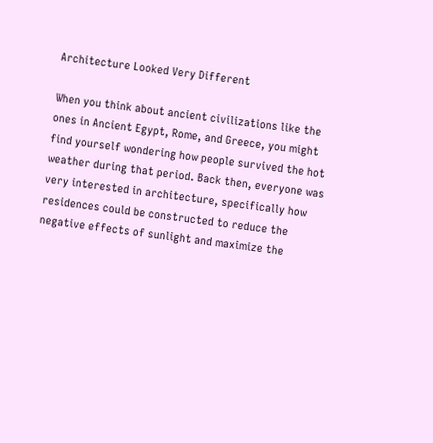Architecture Looked Very Different

When you think about ancient civilizations like the ones in Ancient Egypt, Rome, and Greece, you might find yourself wondering how people survived the hot weather during that period. Back then, everyone was very interested in architecture, specifically how residences could be constructed to reduce the negative effects of sunlight and maximize the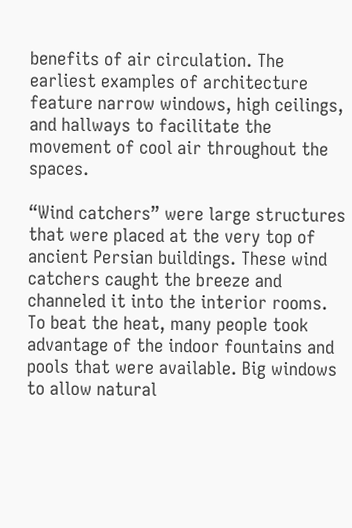benefits of air circulation. The earliest examples of architecture feature narrow windows, high ceilings, and hallways to facilitate the movement of cool air throughout the spaces.

“Wind catchers” were large structures that were placed at the very top of ancient Persian buildings. These wind catchers caught the breeze and channeled it into the interior rooms. To beat the heat, many people took advantage of the indoor fountains and pools that were available. Big windows to allow natural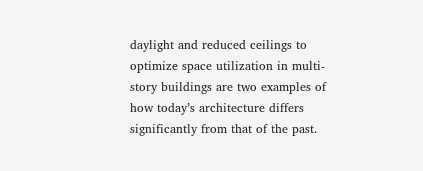daylight and reduced ceilings to optimize space utilization in multi-story buildings are two examples of how today’s architecture differs significantly from that of the past.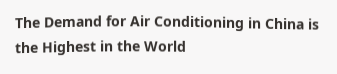The Demand for Air Conditioning in China is the Highest in the World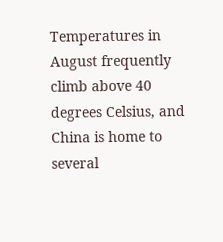Temperatures in August frequently climb above 40 degrees Celsius, and China is home to several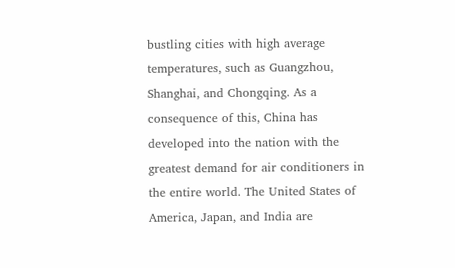bustling cities with high average temperatures, such as Guangzhou, Shanghai, and Chongqing. As a consequence of this, China has developed into the nation with the greatest demand for air conditioners in the entire world. The United States of America, Japan, and India are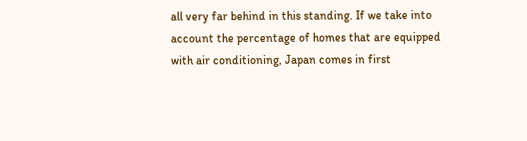all very far behind in this standing. If we take into account the percentage of homes that are equipped with air conditioning, Japan comes in first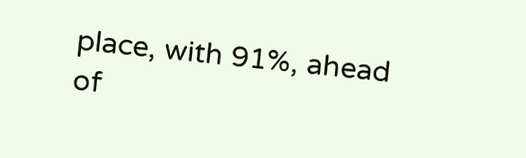place, with 91%, ahead of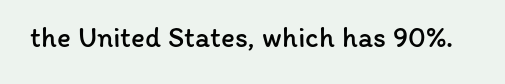the United States, which has 90%.